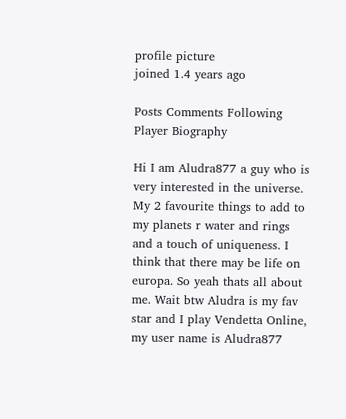profile picture
joined 1.4 years ago

Posts Comments Following
Player Biography

Hi I am Aludra877 a guy who is very interested in the universe. My 2 favourite things to add to my planets r water and rings and a touch of uniqueness. I think that there may be life on europa. So yeah thats all about me. Wait btw Aludra is my fav star and I play Vendetta Online, my user name is Aludra877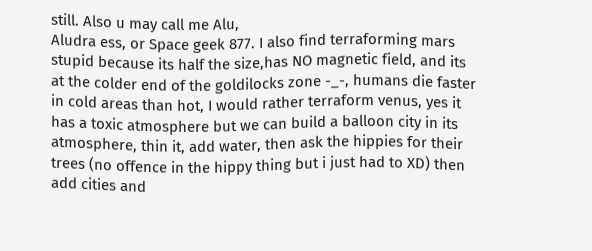still. Also u may call me Alu,
Aludra ess, or Space geek 877. I also find terraforming mars stupid because its half the size,has NO magnetic field, and its at the colder end of the goldilocks zone -_-, humans die faster in cold areas than hot, I would rather terraform venus, yes it has a toxic atmosphere but we can build a balloon city in its atmosphere, thin it, add water, then ask the hippies for their trees (no offence in the hippy thing but i just had to XD) then add cities and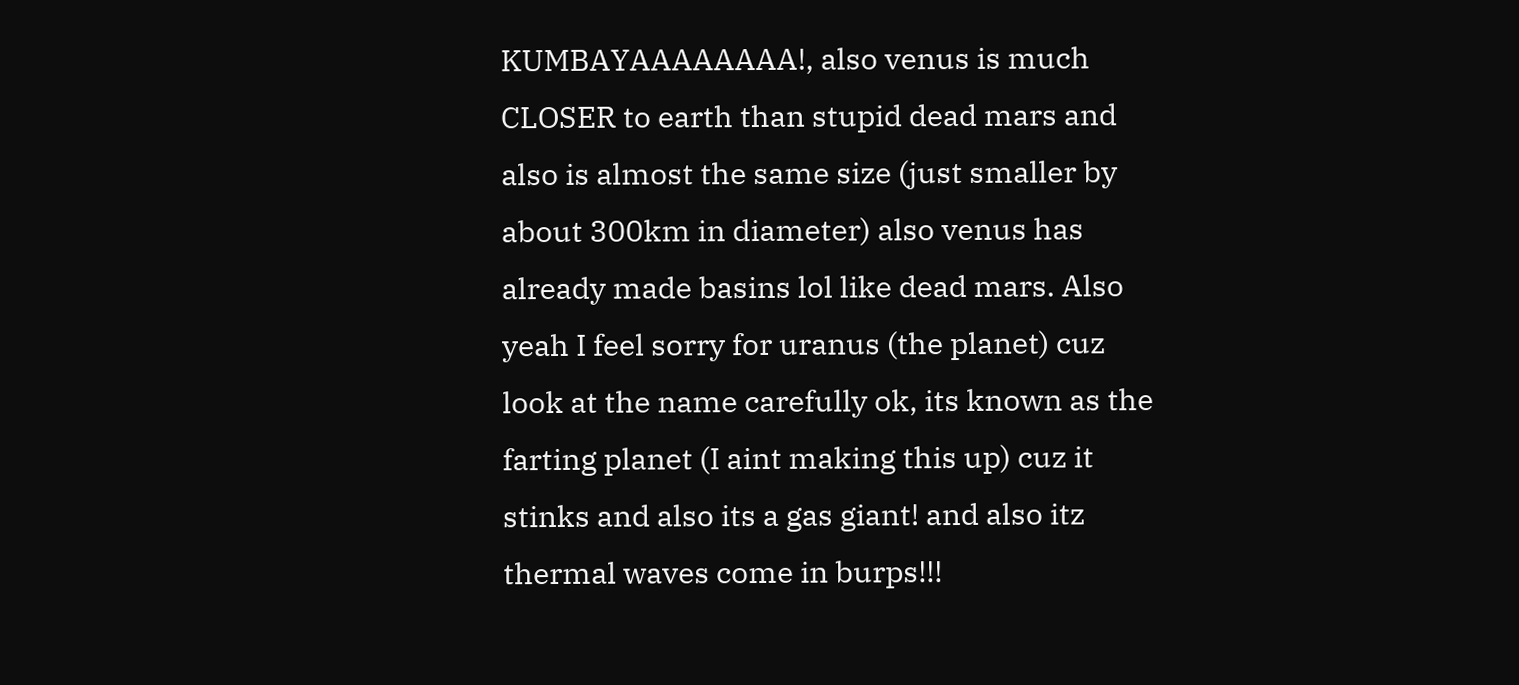KUMBAYAAAAAAAA!, also venus is much CLOSER to earth than stupid dead mars and also is almost the same size (just smaller by about 300km in diameter) also venus has already made basins lol like dead mars. Also yeah I feel sorry for uranus (the planet) cuz look at the name carefully ok, its known as the farting planet (I aint making this up) cuz it stinks and also its a gas giant! and also itz thermal waves come in burps!!!